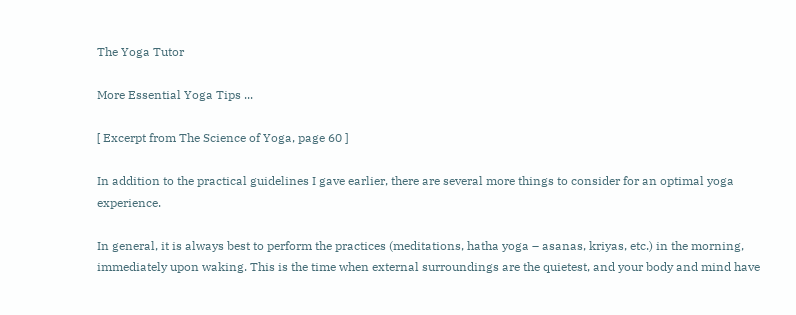The Yoga Tutor

More Essential Yoga Tips ...

[ Excerpt from The Science of Yoga, page 60 ]

In addition to the practical guidelines I gave earlier, there are several more things to consider for an optimal yoga experience.

In general, it is always best to perform the practices (meditations, hatha yoga – asanas, kriyas, etc.) in the morning, immediately upon waking. This is the time when external surroundings are the quietest, and your body and mind have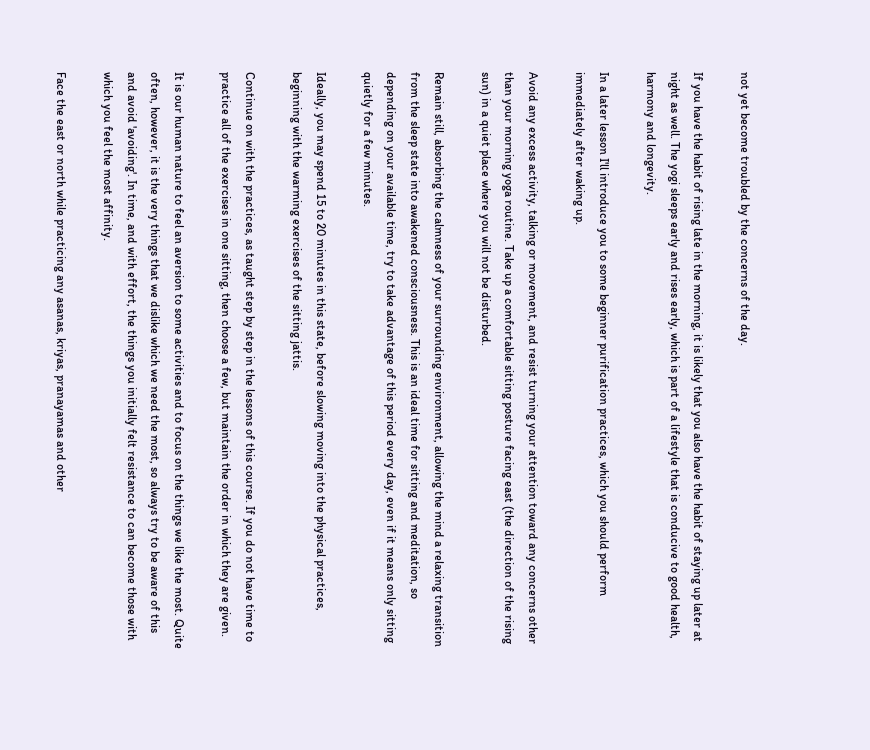not yet become troubled by the concerns of the day.

If you have the habit of rising late in the morning, it is likely that you also have the habit of staying up later at night as well. The yogi sleeps early and rises early, which is part of a lifestyle that is conducive to good health, harmony and longevity.

In a later lesson I'll introduce you to some beginner purification practices, which you should perform immediately after waking up.

Avoid any excess activity, talking or movement, and resist turning your attention toward any concerns other than your morning yoga routine. Take up a comfortable sitting posture facing east (the direction of the rising sun) in a quiet place where you will not be disturbed.

Remain still, absorbing the calmness of your surrounding environment, allowing the mind a relaxing transition from the sleep state into awakened consciousness. This is an ideal time for sitting and meditation, so depending on your available time, try to take advantage of this period every day, even if it means only sitting quietly for a few minutes.

Ideally, you may spend 15 to 20 minutes in this state, before slowing moving into the physical practices, beginning with the warming exercises of the sitting jattis.

Continue on with the practices, as taught step by step in the lessons of this course. If you do not have time to practice all of the exercises in one sitting, then choose a few, but maintain the order in which they are given.

It is our human nature to feel an aversion to some activities and to focus on the things we like the most. Quite often, however, it is the very things that we dislike which we need the most, so always try to be aware of this and avoid 'avoiding'. In time, and with effort, the things you initially felt resistance to can become those with which you feel the most affinity.

Face the east or north while practicing any asanas, kriyas, pranayamas and other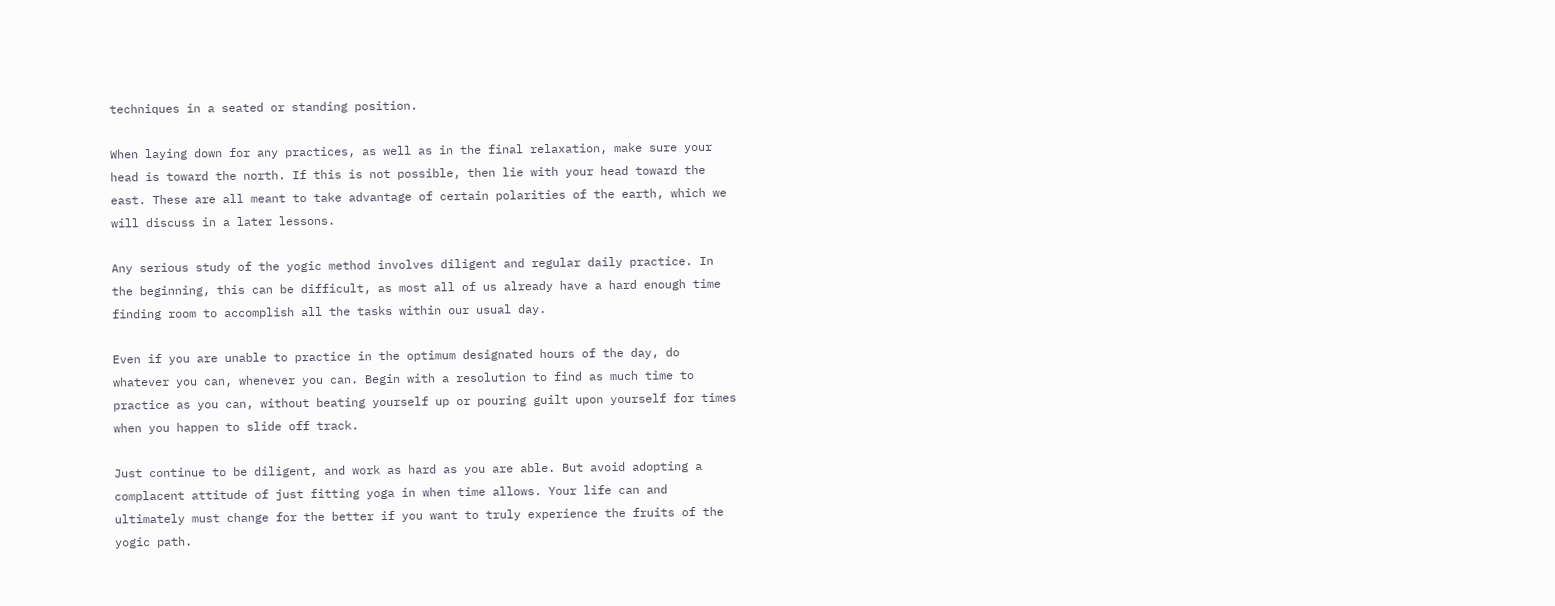techniques in a seated or standing position.

When laying down for any practices, as well as in the final relaxation, make sure your head is toward the north. If this is not possible, then lie with your head toward the east. These are all meant to take advantage of certain polarities of the earth, which we will discuss in a later lessons.

Any serious study of the yogic method involves diligent and regular daily practice. In the beginning, this can be difficult, as most all of us already have a hard enough time finding room to accomplish all the tasks within our usual day.

Even if you are unable to practice in the optimum designated hours of the day, do whatever you can, whenever you can. Begin with a resolution to find as much time to practice as you can, without beating yourself up or pouring guilt upon yourself for times when you happen to slide off track.

Just continue to be diligent, and work as hard as you are able. But avoid adopting a complacent attitude of just fitting yoga in when time allows. Your life can and ultimately must change for the better if you want to truly experience the fruits of the yogic path.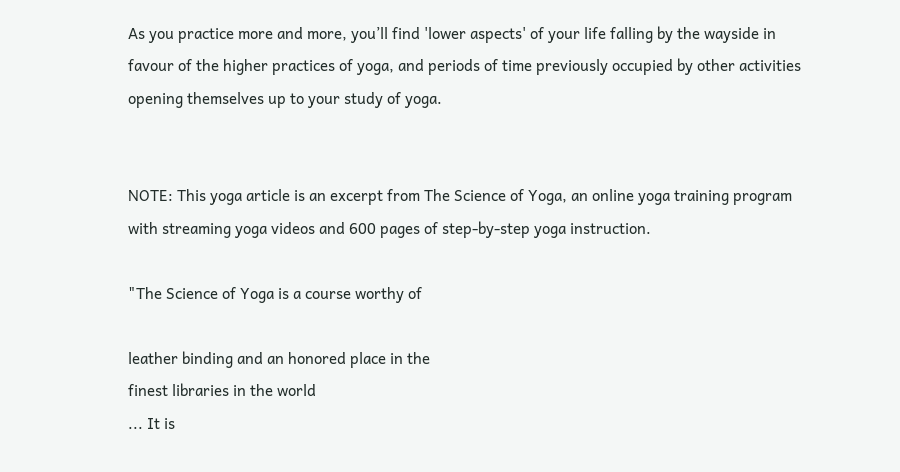As you practice more and more, you’ll find 'lower aspects' of your life falling by the wayside in favour of the higher practices of yoga, and periods of time previously occupied by other activities opening themselves up to your study of yoga.


NOTE: This yoga article is an excerpt from The Science of Yoga, an online yoga training program with streaming yoga videos and 600 pages of step-by-step yoga instruction.

"The Science of Yoga is a course worthy of

leather binding and an honored place in the
finest libraries in the world
... It is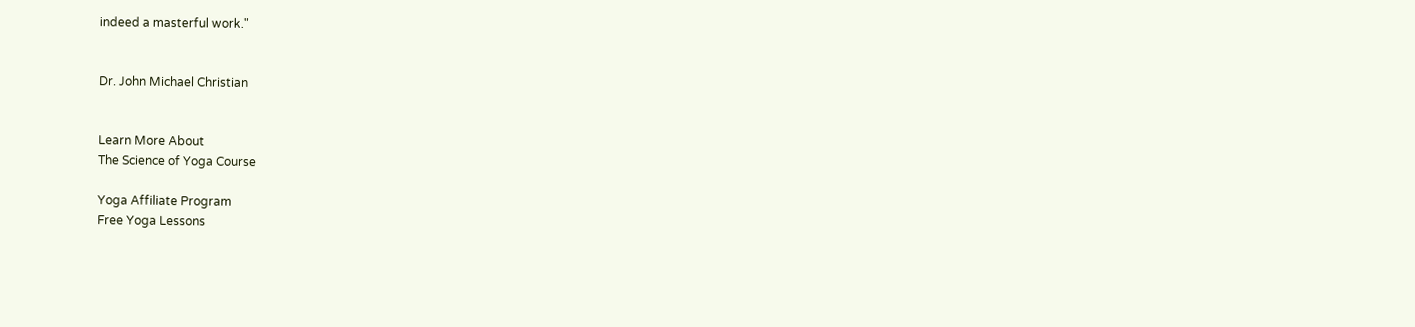indeed a masterful work."


Dr. John Michael Christian


Learn More About
The Science of Yoga Course

Yoga Affiliate Program
Free Yoga Lessons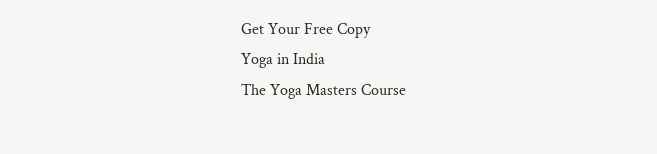Get Your Free Copy
Yoga in India
The Yoga Masters Course